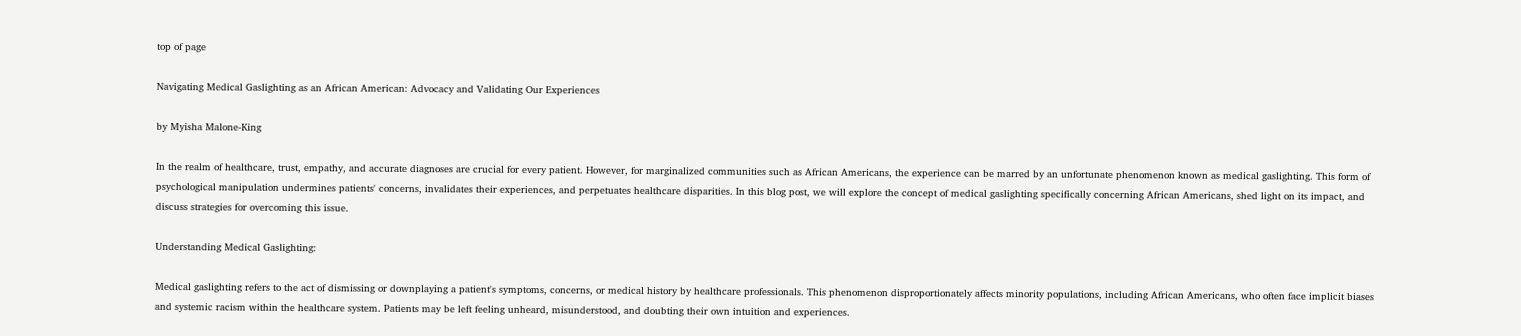top of page

Navigating Medical Gaslighting as an African American: Advocacy and Validating Our Experiences

by Myisha Malone-King

In the realm of healthcare, trust, empathy, and accurate diagnoses are crucial for every patient. However, for marginalized communities such as African Americans, the experience can be marred by an unfortunate phenomenon known as medical gaslighting. This form of psychological manipulation undermines patients' concerns, invalidates their experiences, and perpetuates healthcare disparities. In this blog post, we will explore the concept of medical gaslighting specifically concerning African Americans, shed light on its impact, and discuss strategies for overcoming this issue.

Understanding Medical Gaslighting:

Medical gaslighting refers to the act of dismissing or downplaying a patient's symptoms, concerns, or medical history by healthcare professionals. This phenomenon disproportionately affects minority populations, including African Americans, who often face implicit biases and systemic racism within the healthcare system. Patients may be left feeling unheard, misunderstood, and doubting their own intuition and experiences.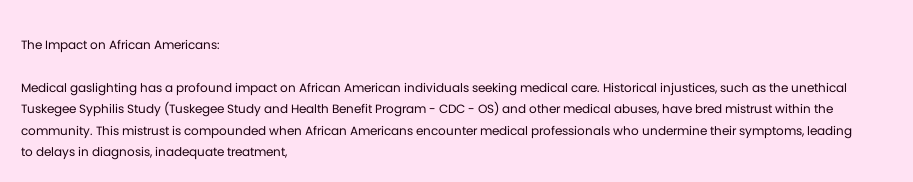The Impact on African Americans:

Medical gaslighting has a profound impact on African American individuals seeking medical care. Historical injustices, such as the unethical Tuskegee Syphilis Study (Tuskegee Study and Health Benefit Program - CDC - OS) and other medical abuses, have bred mistrust within the community. This mistrust is compounded when African Americans encounter medical professionals who undermine their symptoms, leading to delays in diagnosis, inadequate treatment,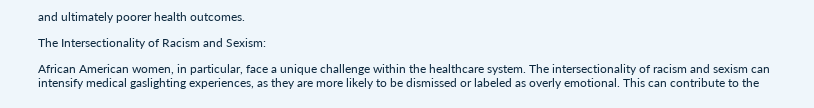and ultimately poorer health outcomes.

The Intersectionality of Racism and Sexism:

African American women, in particular, face a unique challenge within the healthcare system. The intersectionality of racism and sexism can intensify medical gaslighting experiences, as they are more likely to be dismissed or labeled as overly emotional. This can contribute to the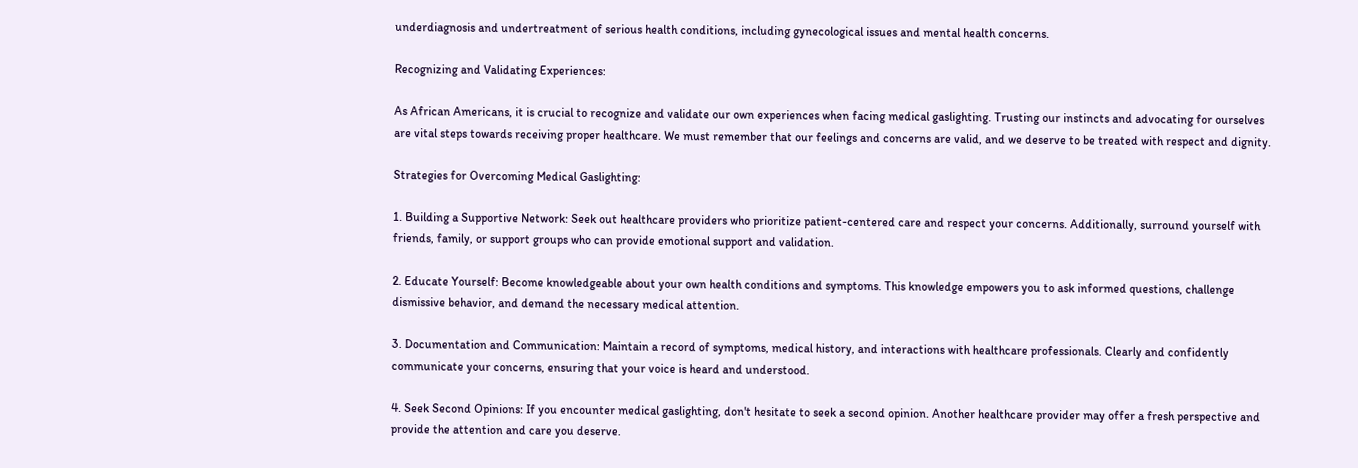underdiagnosis and undertreatment of serious health conditions, including gynecological issues and mental health concerns.

Recognizing and Validating Experiences:

As African Americans, it is crucial to recognize and validate our own experiences when facing medical gaslighting. Trusting our instincts and advocating for ourselves are vital steps towards receiving proper healthcare. We must remember that our feelings and concerns are valid, and we deserve to be treated with respect and dignity.

Strategies for Overcoming Medical Gaslighting:

1. Building a Supportive Network: Seek out healthcare providers who prioritize patient-centered care and respect your concerns. Additionally, surround yourself with friends, family, or support groups who can provide emotional support and validation.

2. Educate Yourself: Become knowledgeable about your own health conditions and symptoms. This knowledge empowers you to ask informed questions, challenge dismissive behavior, and demand the necessary medical attention.

3. Documentation and Communication: Maintain a record of symptoms, medical history, and interactions with healthcare professionals. Clearly and confidently communicate your concerns, ensuring that your voice is heard and understood.

4. Seek Second Opinions: If you encounter medical gaslighting, don't hesitate to seek a second opinion. Another healthcare provider may offer a fresh perspective and provide the attention and care you deserve.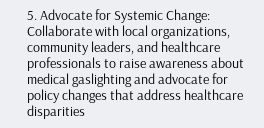5. Advocate for Systemic Change: Collaborate with local organizations, community leaders, and healthcare professionals to raise awareness about medical gaslighting and advocate for policy changes that address healthcare disparities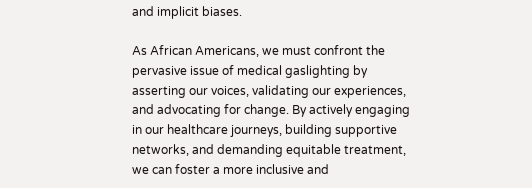and implicit biases.

As African Americans, we must confront the pervasive issue of medical gaslighting by asserting our voices, validating our experiences, and advocating for change. By actively engaging in our healthcare journeys, building supportive networks, and demanding equitable treatment, we can foster a more inclusive and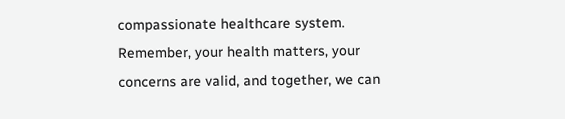compassionate healthcare system. Remember, your health matters, your concerns are valid, and together, we can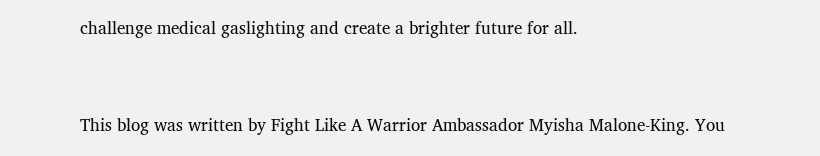challenge medical gaslighting and create a brighter future for all.


This blog was written by Fight Like A Warrior Ambassador Myisha Malone-King. You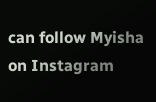can follow Myisha on Instagram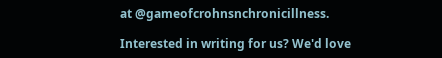at @gameofcrohnsnchronicillness.

Interested in writing for us? We'd love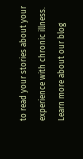to read your stories about your experience with chronic illness. Learn more about our blog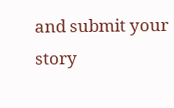and submit your story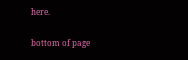here.

bottom of page